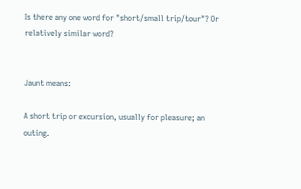Is there any one word for "short/small trip/tour"? Or relatively similar word?


Jaunt means:

A short trip or excursion, usually for pleasure; an outing.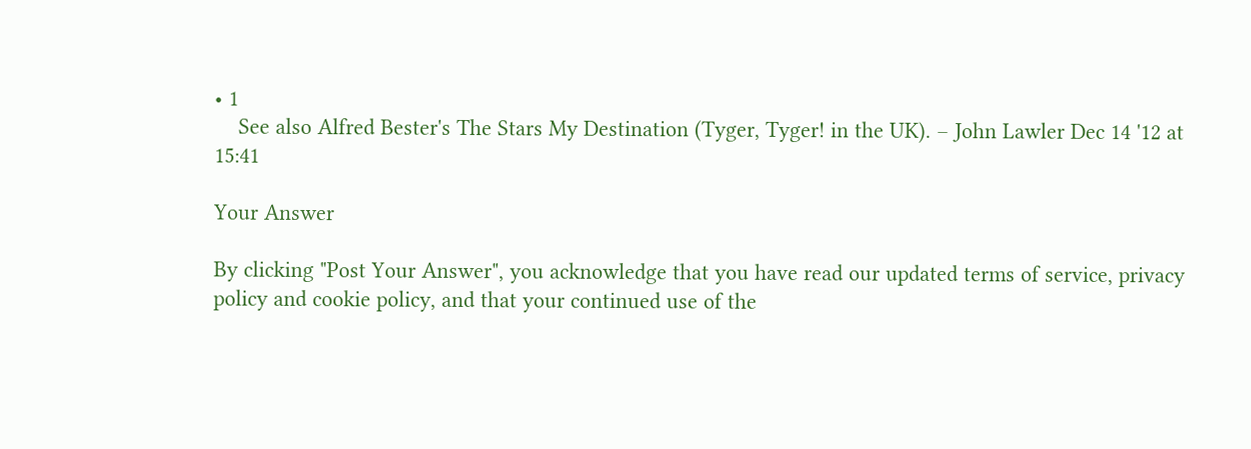• 1
    See also Alfred Bester's The Stars My Destination (Tyger, Tyger! in the UK). – John Lawler Dec 14 '12 at 15:41

Your Answer

By clicking "Post Your Answer", you acknowledge that you have read our updated terms of service, privacy policy and cookie policy, and that your continued use of the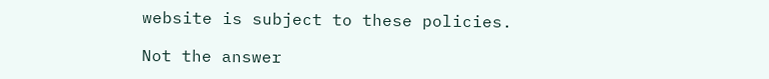website is subject to these policies.

Not the answer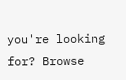you're looking for? Browse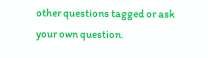other questions tagged or ask your own question.